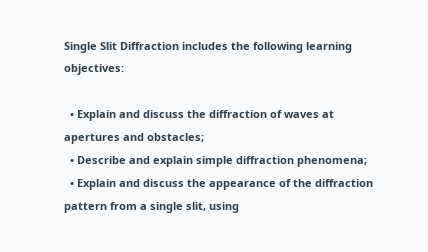Single Slit Diffraction includes the following learning objectives:

  • Explain and discuss the diffraction of waves at apertures and obstacles;
  • Describe and explain simple diffraction phenomena;
  • Explain and discuss the appearance of the diffraction pattern from a single slit, using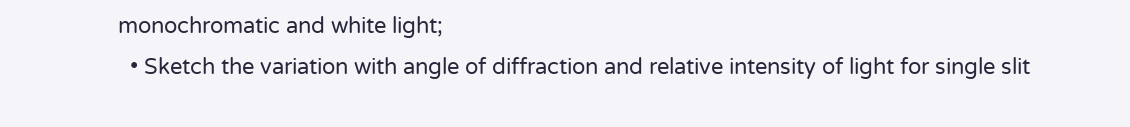monochromatic and white light;
  • Sketch the variation with angle of diffraction and relative intensity of light for single slit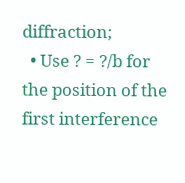diffraction;
  • Use ? = ?/b for the position of the first interference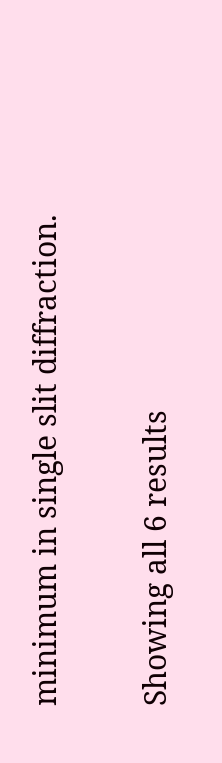minimum in single slit diffraction.

Showing all 6 results